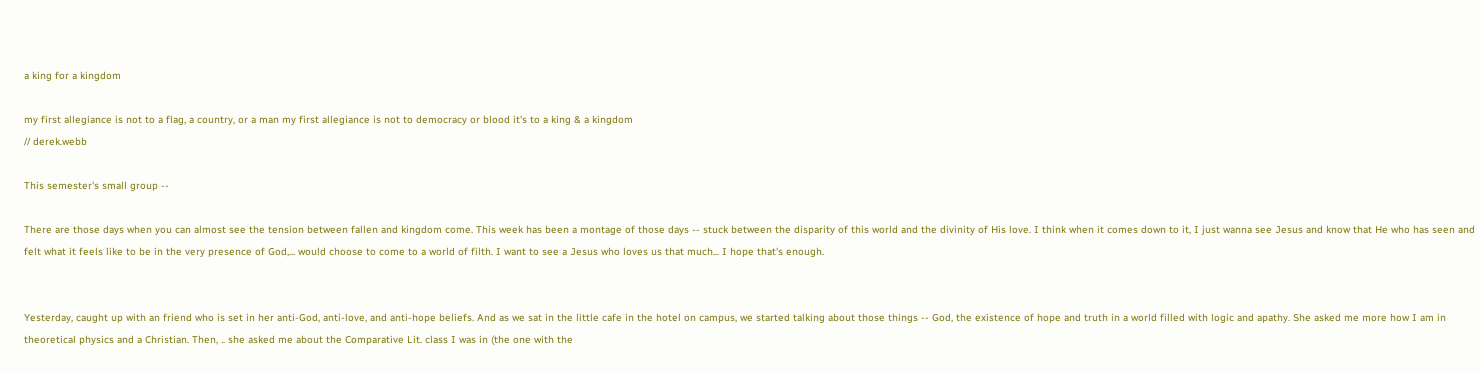a king for a kingdom

my first allegiance is not to a flag, a country, or a man my first allegiance is not to democracy or blood it's to a king & a kingdom
// derek.webb

This semester's small group --

There are those days when you can almost see the tension between fallen and kingdom come. This week has been a montage of those days -- stuck between the disparity of this world and the divinity of His love. I think when it comes down to it, I just wanna see Jesus and know that He who has seen and felt what it feels like to be in the very presence of God,... would choose to come to a world of filth. I want to see a Jesus who loves us that much... I hope that's enough.


Yesterday, caught up with an friend who is set in her anti-God, anti-love, and anti-hope beliefs. And as we sat in the little cafe in the hotel on campus, we started talking about those things -- God, the existence of hope and truth in a world filled with logic and apathy. She asked me more how I am in theoretical physics and a Christian. Then, .. she asked me about the Comparative Lit. class I was in (the one with the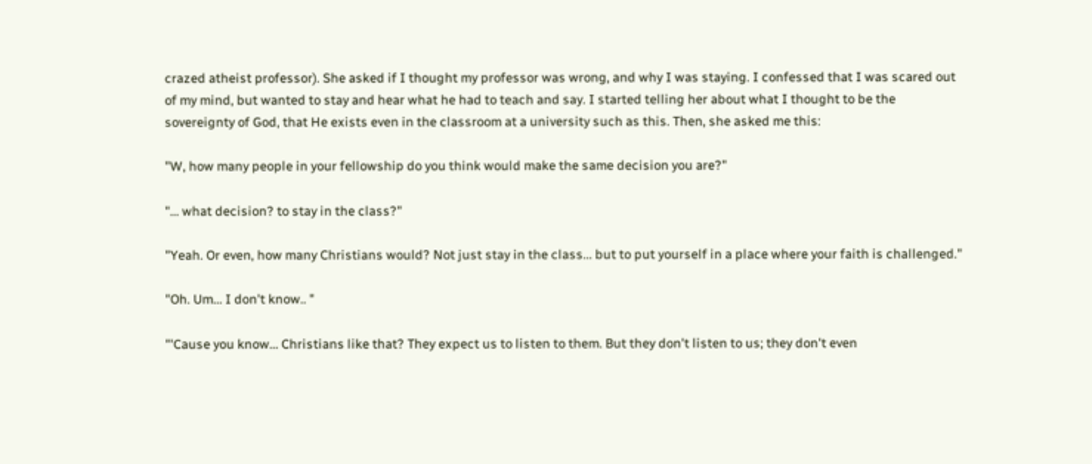crazed atheist professor). She asked if I thought my professor was wrong, and why I was staying. I confessed that I was scared out of my mind, but wanted to stay and hear what he had to teach and say. I started telling her about what I thought to be the sovereignty of God, that He exists even in the classroom at a university such as this. Then, she asked me this:

"W, how many people in your fellowship do you think would make the same decision you are?"

"... what decision? to stay in the class?"

"Yeah. Or even, how many Christians would? Not just stay in the class... but to put yourself in a place where your faith is challenged."

"Oh. Um... I don't know.. "

"'Cause you know... Christians like that? They expect us to listen to them. But they don't listen to us; they don't even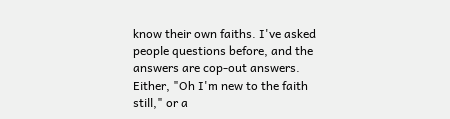know their own faiths. I've asked people questions before, and the answers are cop-out answers. Either, "Oh I'm new to the faith still," or a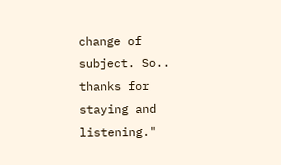change of subject. So.. thanks for staying and listening."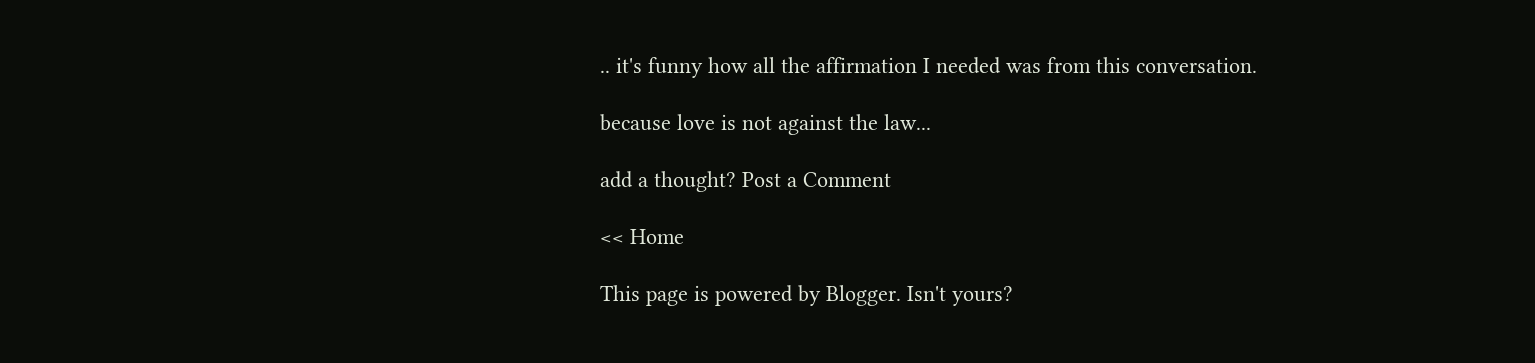.. it's funny how all the affirmation I needed was from this conversation.

because love is not against the law...

add a thought? Post a Comment

<< Home

This page is powered by Blogger. Isn't yours?